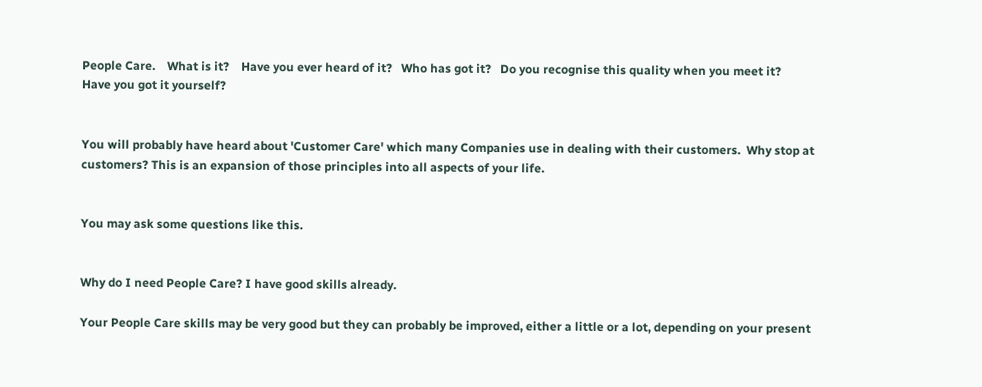People Care.    What is it?    Have you ever heard of it?   Who has got it?   Do you recognise this quality when you meet it?   Have you got it yourself?


You will probably have heard about 'Customer Care' which many Companies use in dealing with their customers.  Why stop at customers? This is an expansion of those principles into all aspects of your life.


You may ask some questions like this.


Why do I need People Care? I have good skills already.

Your People Care skills may be very good but they can probably be improved, either a little or a lot, depending on your present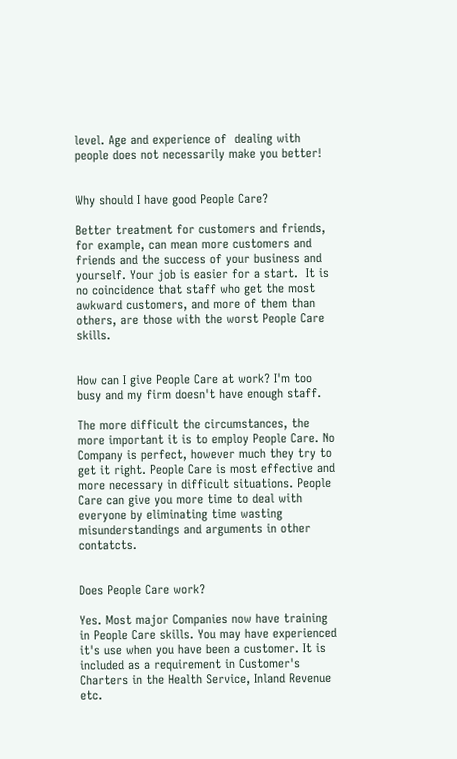level. Age and experience of  dealing with people does not necessarily make you better!


Why should I have good People Care?

Better treatment for customers and friends, for example, can mean more customers and friends and the success of your business and yourself. Your job is easier for a start.  It is no coincidence that staff who get the most awkward customers, and more of them than others, are those with the worst People Care skills.


How can I give People Care at work? I'm too busy and my firm doesn't have enough staff.

The more difficult the circumstances, the more important it is to employ People Care. No Company is perfect, however much they try to get it right. People Care is most effective and more necessary in difficult situations. People Care can give you more time to deal with everyone by eliminating time wasting misunderstandings and arguments in other contatcts.


Does People Care work?

Yes. Most major Companies now have training in People Care skills. You may have experienced it's use when you have been a customer. It is included as a requirement in Customer's Charters in the Health Service, Inland Revenue etc.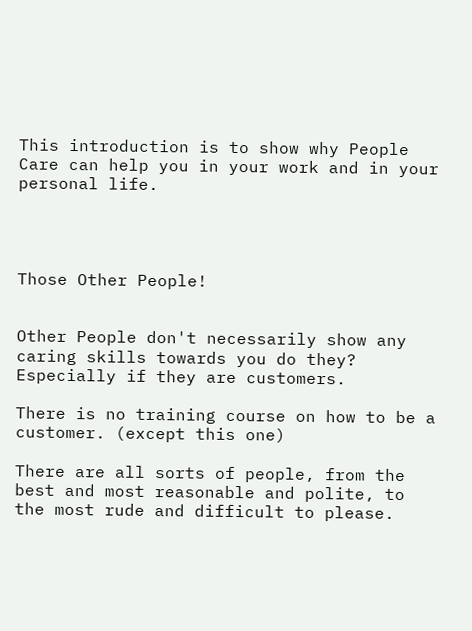This introduction is to show why People Care can help you in your work and in your personal life.




Those Other People!


Other People don't necessarily show any caring skills towards you do they? Especially if they are customers.

There is no training course on how to be a customer. (except this one)

There are all sorts of people, from the best and most reasonable and polite, to the most rude and difficult to please.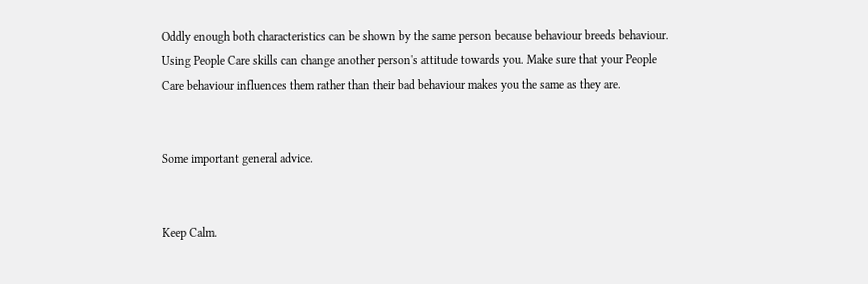Oddly enough both characteristics can be shown by the same person because behaviour breeds behaviour. Using People Care skills can change another person's attitude towards you. Make sure that your People Care behaviour influences them rather than their bad behaviour makes you the same as they are.


Some important general advice.


Keep Calm.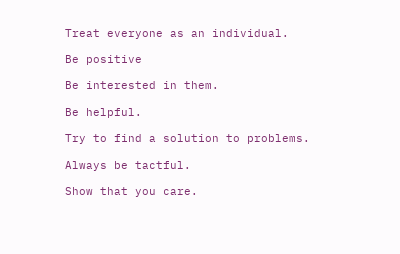Treat everyone as an individual.

Be positive

Be interested in them.

Be helpful.

Try to find a solution to problems.

Always be tactful.

Show that you care.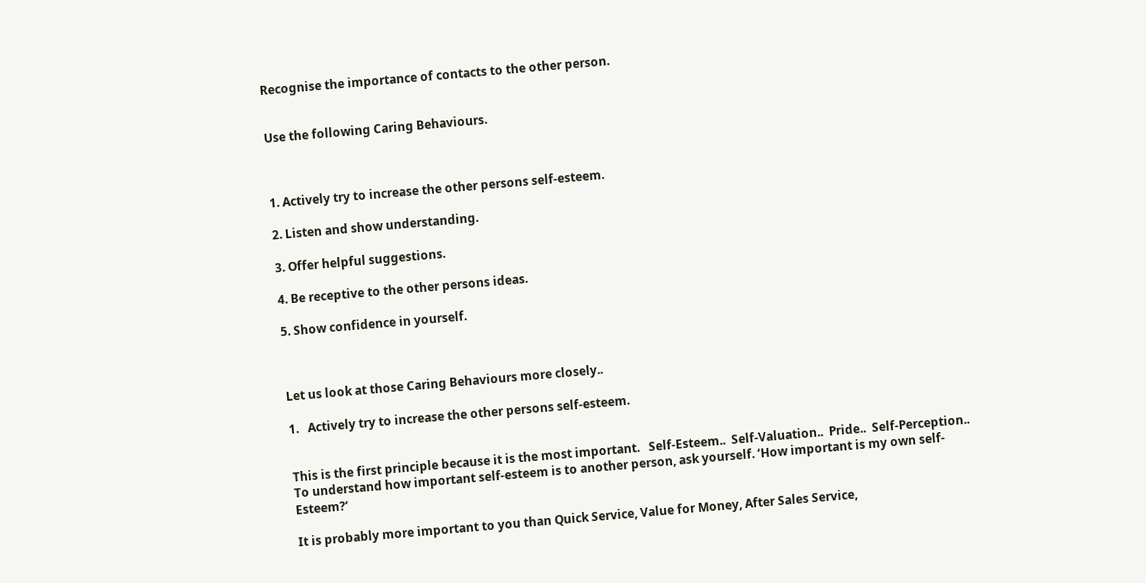Recognise the importance of contacts to the other person.


Use the following Caring Behaviours.



1. Actively try to increase the other persons self-esteem.

2. Listen and show understanding.

3. Offer helpful suggestions.

4. Be receptive to the other persons ideas.

5. Show confidence in yourself.



Let us look at those Caring Behaviours more closely..

1.   Actively try to increase the other persons self-esteem.


This is the first principle because it is the most important.   Self-Esteem..  Self-Valuation..  Pride..  Self-Perception..  To understand how important self-esteem is to another person, ask yourself. ‘How important is my own self-Esteem?’

It is probably more important to you than Quick Service, Value for Money, After Sales Service,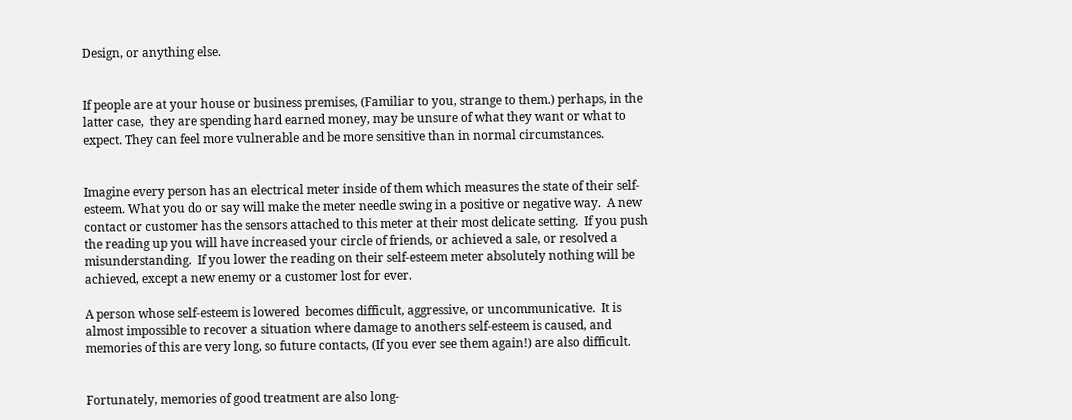Design, or anything else.


If people are at your house or business premises, (Familiar to you, strange to them.) perhaps, in the latter case,  they are spending hard earned money, may be unsure of what they want or what to expect. They can feel more vulnerable and be more sensitive than in normal circumstances.


Imagine every person has an electrical meter inside of them which measures the state of their self-esteem. What you do or say will make the meter needle swing in a positive or negative way.  A new contact or customer has the sensors attached to this meter at their most delicate setting.  If you push the reading up you will have increased your circle of friends, or achieved a sale, or resolved a misunderstanding.  If you lower the reading on their self-esteem meter absolutely nothing will be achieved, except a new enemy or a customer lost for ever.

A person whose self-esteem is lowered  becomes difficult, aggressive, or uncommunicative.  It is almost impossible to recover a situation where damage to anothers self-esteem is caused, and memories of this are very long, so future contacts, (If you ever see them again!) are also difficult.


Fortunately, memories of good treatment are also long-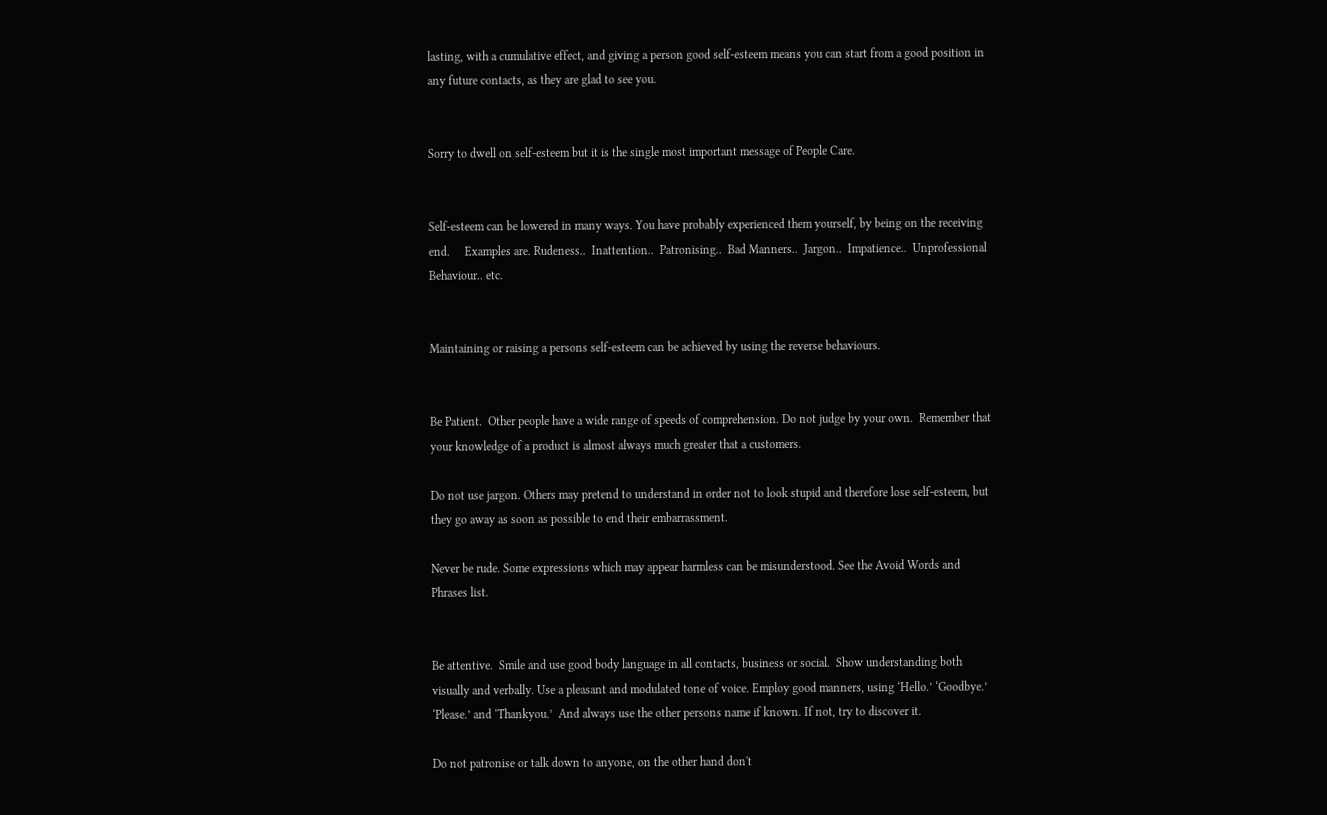lasting, with a cumulative effect, and giving a person good self-esteem means you can start from a good position in any future contacts, as they are glad to see you.


Sorry to dwell on self-esteem but it is the single most important message of People Care.


Self-esteem can be lowered in many ways. You have probably experienced them yourself, by being on the receiving end.     Examples are. Rudeness..  Inattention..  Patronising..  Bad Manners..  Jargon..  Impatience..  Unprofessional Behaviour.. etc.


Maintaining or raising a persons self-esteem can be achieved by using the reverse behaviours.


Be Patient.  Other people have a wide range of speeds of comprehension. Do not judge by your own.  Remember that your knowledge of a product is almost always much greater that a customers.

Do not use jargon. Others may pretend to understand in order not to look stupid and therefore lose self-esteem, but they go away as soon as possible to end their embarrassment.

Never be rude. Some expressions which may appear harmless can be misunderstood. See the Avoid Words and Phrases list.


Be attentive.  Smile and use good body language in all contacts, business or social.  Show understanding both visually and verbally. Use a pleasant and modulated tone of voice. Employ good manners, using ‘Hello.’ ‘Goodbye.’ ‘Please.’ and ‘Thankyou.’  And always use the other persons name if known. If not, try to discover it.

Do not patronise or talk down to anyone, on the other hand don't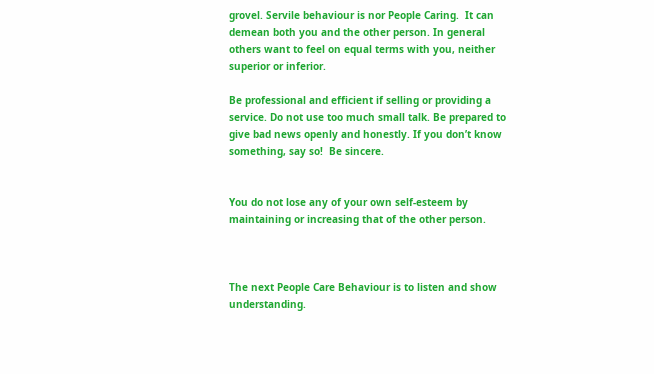grovel. Servile behaviour is nor People Caring.  It can demean both you and the other person. In general others want to feel on equal terms with you, neither superior or inferior.

Be professional and efficient if selling or providing a service. Do not use too much small talk. Be prepared to give bad news openly and honestly. If you don’t know something, say so!  Be sincere.


You do not lose any of your own self-esteem by maintaining or increasing that of the other person.



The next People Care Behaviour is to listen and show understanding.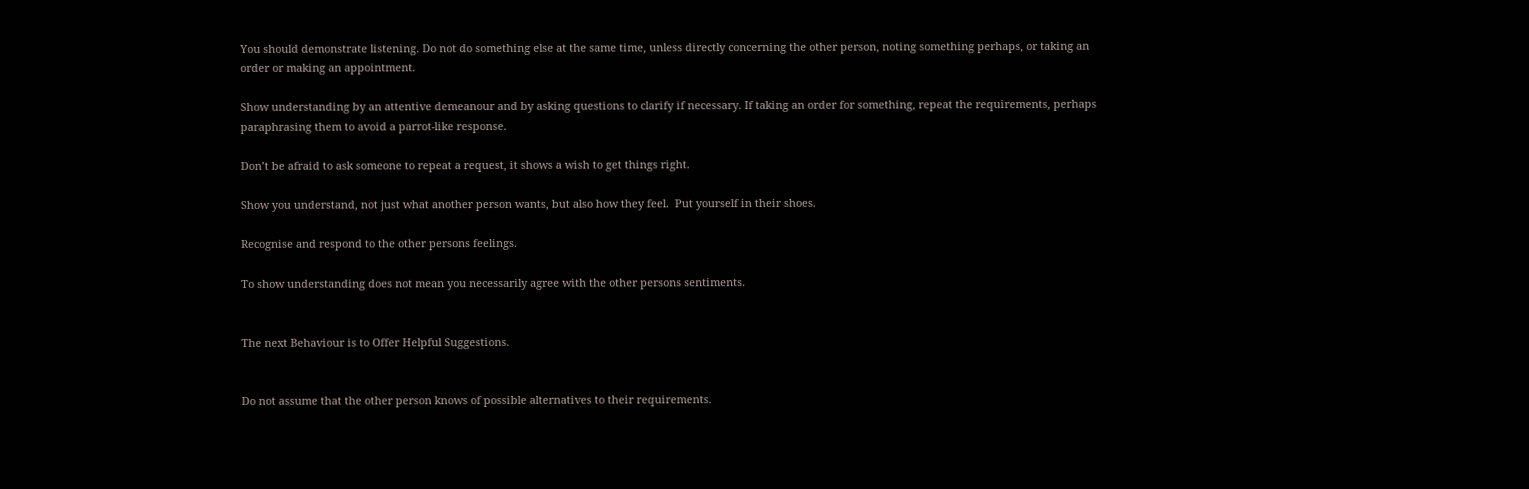You should demonstrate listening. Do not do something else at the same time, unless directly concerning the other person, noting something perhaps, or taking an order or making an appointment.

Show understanding by an attentive demeanour and by asking questions to clarify if necessary. If taking an order for something, repeat the requirements, perhaps paraphrasing them to avoid a parrot-like response.

Don’t be afraid to ask someone to repeat a request, it shows a wish to get things right.

Show you understand, not just what another person wants, but also how they feel.  Put yourself in their shoes.

Recognise and respond to the other persons feelings.

To show understanding does not mean you necessarily agree with the other persons sentiments.


The next Behaviour is to Offer Helpful Suggestions.


Do not assume that the other person knows of possible alternatives to their requirements.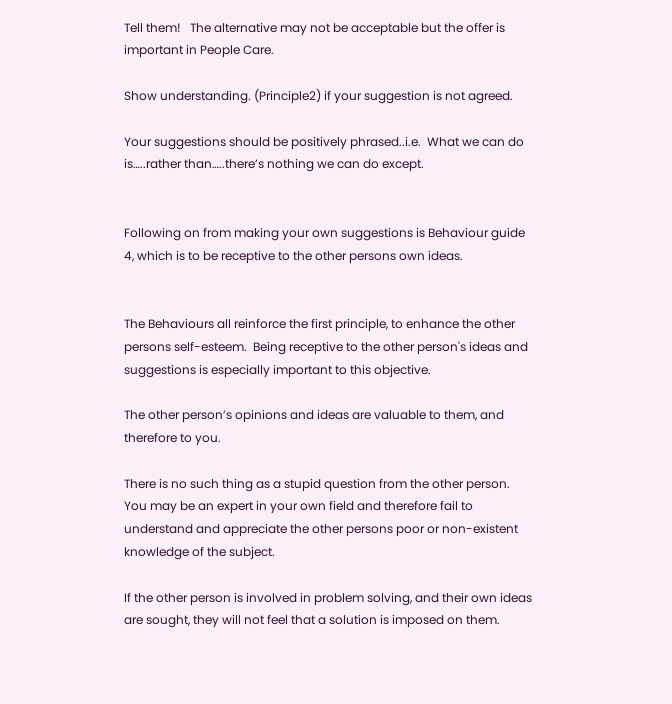Tell them!   The alternative may not be acceptable but the offer is important in People Care.

Show understanding. (Principle2) if your suggestion is not agreed.

Your suggestions should be positively phrased..i.e.  What we can do is…..rather than…..there’s nothing we can do except.


Following on from making your own suggestions is Behaviour guide 4, which is to be receptive to the other persons own ideas.


The Behaviours all reinforce the first principle, to enhance the other persons self-esteem.  Being receptive to the other person's ideas and suggestions is especially important to this objective.

The other person’s opinions and ideas are valuable to them, and therefore to you.

There is no such thing as a stupid question from the other person. You may be an expert in your own field and therefore fail to understand and appreciate the other persons poor or non-existent knowledge of the subject.

If the other person is involved in problem solving, and their own ideas are sought, they will not feel that a solution is imposed on them.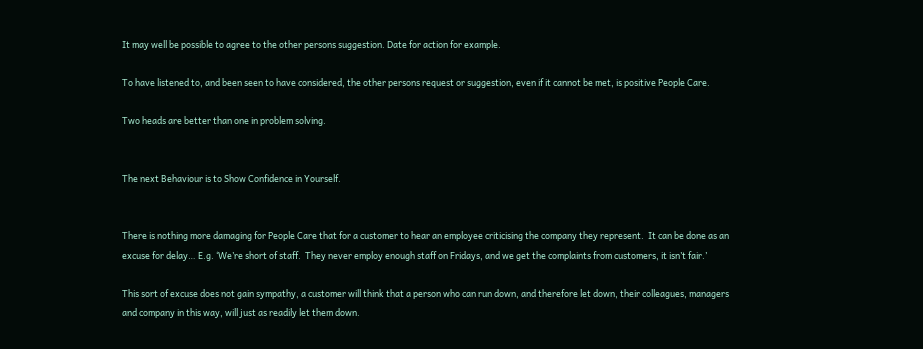It may well be possible to agree to the other persons suggestion. Date for action for example.

To have listened to, and been seen to have considered, the other persons request or suggestion, even if it cannot be met, is positive People Care.

Two heads are better than one in problem solving.


The next Behaviour is to Show Confidence in Yourself.


There is nothing more damaging for People Care that for a customer to hear an employee criticising the company they represent.  It can be done as an excuse for delay… E.g. ‘We’re short of staff.  They never employ enough staff on Fridays, and we get the complaints from customers, it isn’t fair.’

This sort of excuse does not gain sympathy, a customer will think that a person who can run down, and therefore let down, their colleagues, managers and company in this way, will just as readily let them down.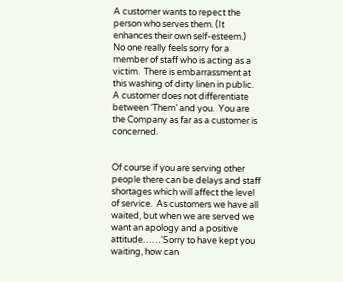A customer wants to repect the person who serves them. (It enhances their own self-esteem.)   No one really feels sorry for a member of staff who is acting as a victim.  There is embarrassment at this washing of dirty linen in public.  A customer does not differentiate between ‘Them’ and you.  You are the Company as far as a customer is concerned.


Of course if you are serving other people there can be delays and staff shortages which will affect the level of service.  As customers we have all waited, but when we are served we want an apology and a positive attitude……'Sorry to have kept you waiting, how can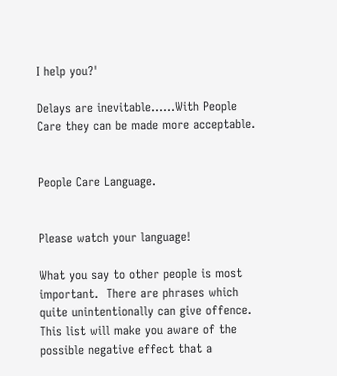I help you?'

Delays are inevitable……With People Care they can be made more acceptable.


People Care Language.


Please watch your language!

What you say to other people is most important.  There are phrases which quite unintentionally can give offence. This list will make you aware of the possible negative effect that a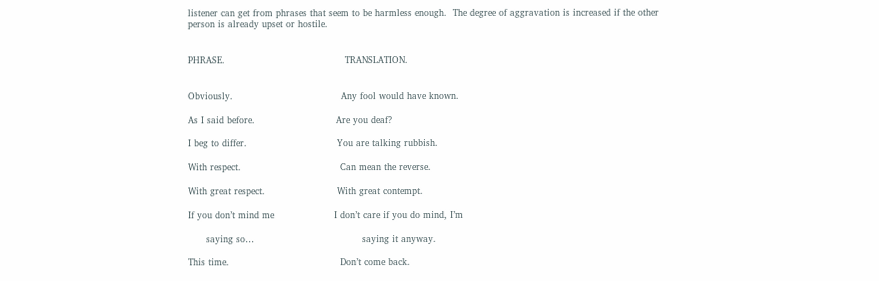listener can get from phrases that seem to be harmless enough.  The degree of aggravation is increased if the other person is already upset or hostile.


PHRASE.                                        TRANSLATION.


Obviously.                                    Any fool would have known.

As I said before.                           Are you deaf?

I beg to differ.                              You are talking rubbish.

With respect.                                 Can mean the reverse.

With great respect.                        With great contempt.

If you don’t mind me                    I don’t care if you do mind, I’m

      saying so…                                    saying it anyway.

This time.                                     Don’t come back.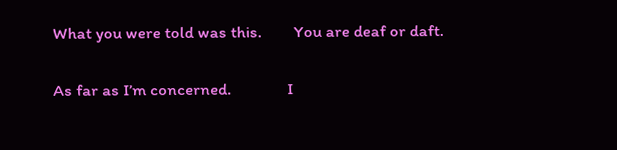What you were told was this.        You are deaf or daft.

As far as I’m concerned.              I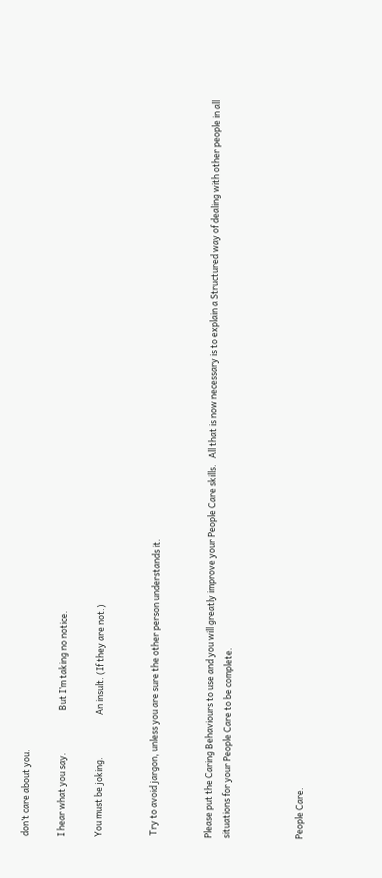don’t care about you.

I hear what you say.                     But I’m taking no notice.

You must be joking.                     An insult. (If they are not.)


 Try to avoid jargon, unless you are sure the other person understands it.


Please put the Caring Behaviours to use and you will greatly improve your People Care skills.   All that is now necessary is to explain a Structured way of dealing with other people in all situations for your People Care to be complete.



People Care.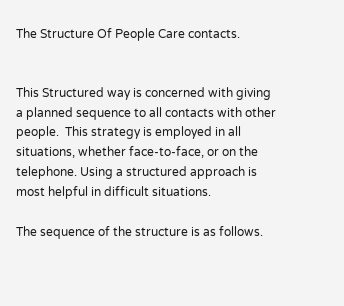The Structure Of People Care contacts.


This Structured way is concerned with giving a planned sequence to all contacts with other people.  This strategy is employed in all situations, whether face-to-face, or on the telephone. Using a structured approach is most helpful in difficult situations.

The sequence of the structure is as follows.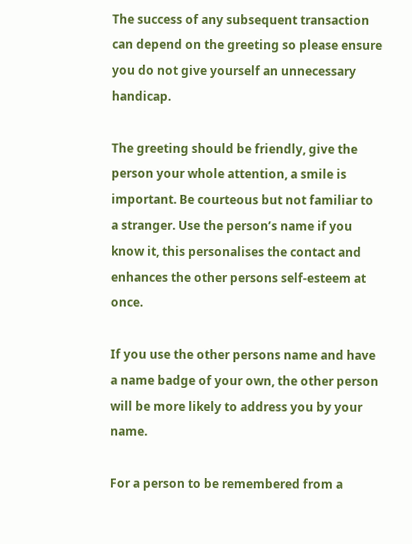The success of any subsequent transaction can depend on the greeting so please ensure you do not give yourself an unnecessary handicap.

The greeting should be friendly, give the person your whole attention, a smile is important. Be courteous but not familiar to a stranger. Use the person’s name if you know it, this personalises the contact and enhances the other persons self-esteem at once.

If you use the other persons name and have a name badge of your own, the other person will be more likely to address you by your name.

For a person to be remembered from a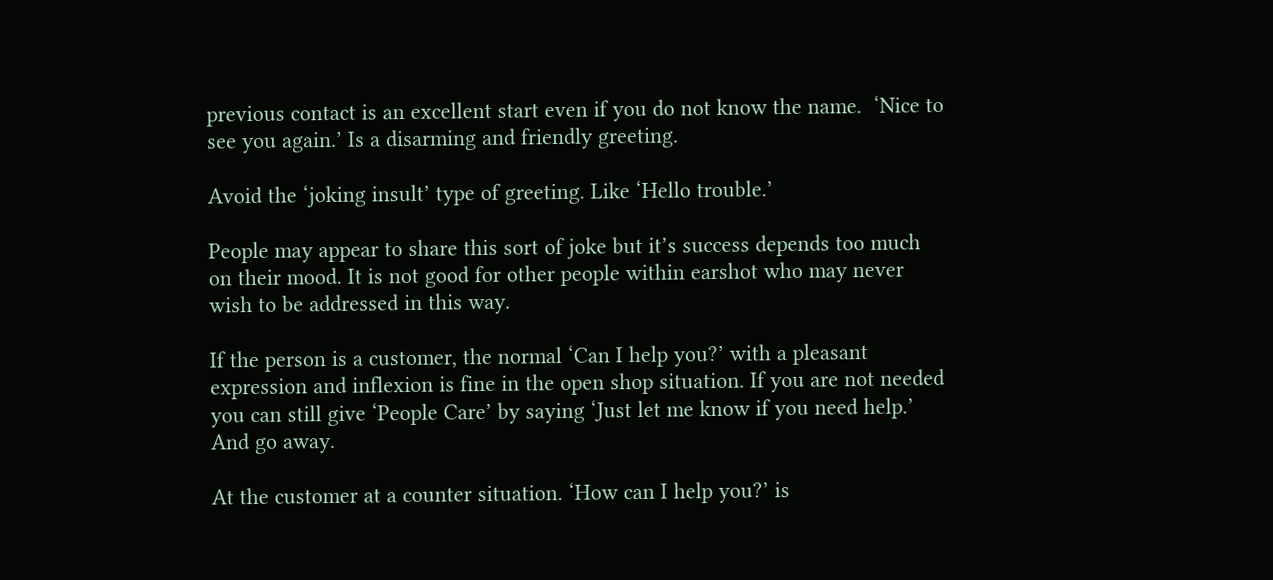previous contact is an excellent start even if you do not know the name.  ‘Nice to see you again.’ Is a disarming and friendly greeting.

Avoid the ‘joking insult’ type of greeting. Like ‘Hello trouble.’

People may appear to share this sort of joke but it’s success depends too much on their mood. It is not good for other people within earshot who may never wish to be addressed in this way.

If the person is a customer, the normal ‘Can I help you?’ with a pleasant expression and inflexion is fine in the open shop situation. If you are not needed you can still give ‘People Care’ by saying ‘Just let me know if you need help.’ And go away.

At the customer at a counter situation. ‘How can I help you?’ is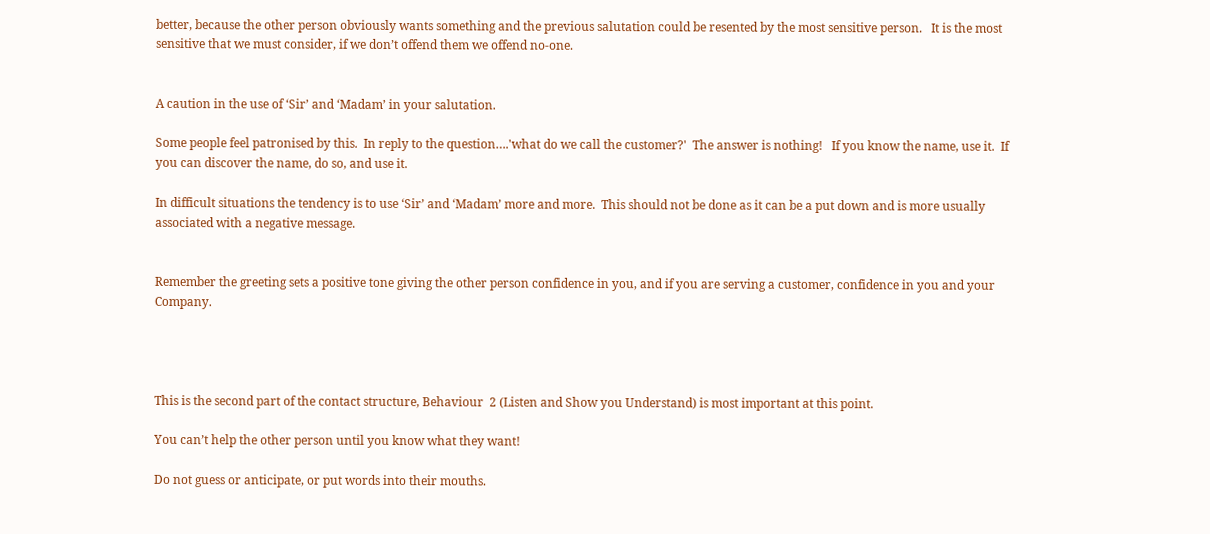better, because the other person obviously wants something and the previous salutation could be resented by the most sensitive person.   It is the most sensitive that we must consider, if we don’t offend them we offend no-one.


A caution in the use of ‘Sir’ and ‘Madam’ in your salutation.

Some people feel patronised by this.  In reply to the question….'what do we call the customer?'  The answer is nothing!   If you know the name, use it.  If you can discover the name, do so, and use it.

In difficult situations the tendency is to use ‘Sir’ and ‘Madam’ more and more.  This should not be done as it can be a put down and is more usually associated with a negative message.


Remember the greeting sets a positive tone giving the other person confidence in you, and if you are serving a customer, confidence in you and your Company.




This is the second part of the contact structure, Behaviour  2 (Listen and Show you Understand) is most important at this point.

You can’t help the other person until you know what they want!

Do not guess or anticipate, or put words into their mouths.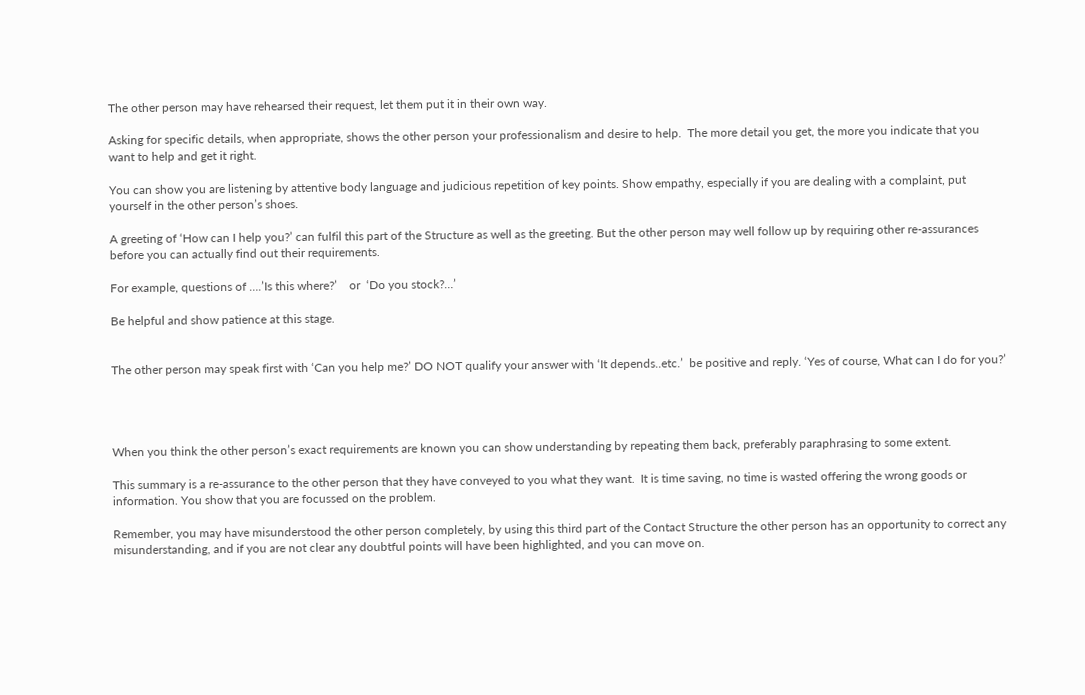The other person may have rehearsed their request, let them put it in their own way.

Asking for specific details, when appropriate, shows the other person your professionalism and desire to help.  The more detail you get, the more you indicate that you want to help and get it right.

You can show you are listening by attentive body language and judicious repetition of key points. Show empathy, especially if you are dealing with a complaint, put yourself in the other person’s shoes.

A greeting of ‘How can I help you?’ can fulfil this part of the Structure as well as the greeting. But the other person may well follow up by requiring other re-assurances before you can actually find out their requirements.

For example, questions of ….’Is this where?’    or  ‘Do you stock?…’

Be helpful and show patience at this stage.


The other person may speak first with ‘Can you help me?’ DO NOT qualify your answer with ‘It depends..etc.’  be positive and reply. ‘Yes of course, What can I do for you?’




When you think the other person’s exact requirements are known you can show understanding by repeating them back, preferably paraphrasing to some extent.

This summary is a re-assurance to the other person that they have conveyed to you what they want.  It is time saving, no time is wasted offering the wrong goods or information. You show that you are focussed on the problem.

Remember, you may have misunderstood the other person completely, by using this third part of the Contact Structure the other person has an opportunity to correct any misunderstanding, and if you are not clear any doubtful points will have been highlighted, and you can move on.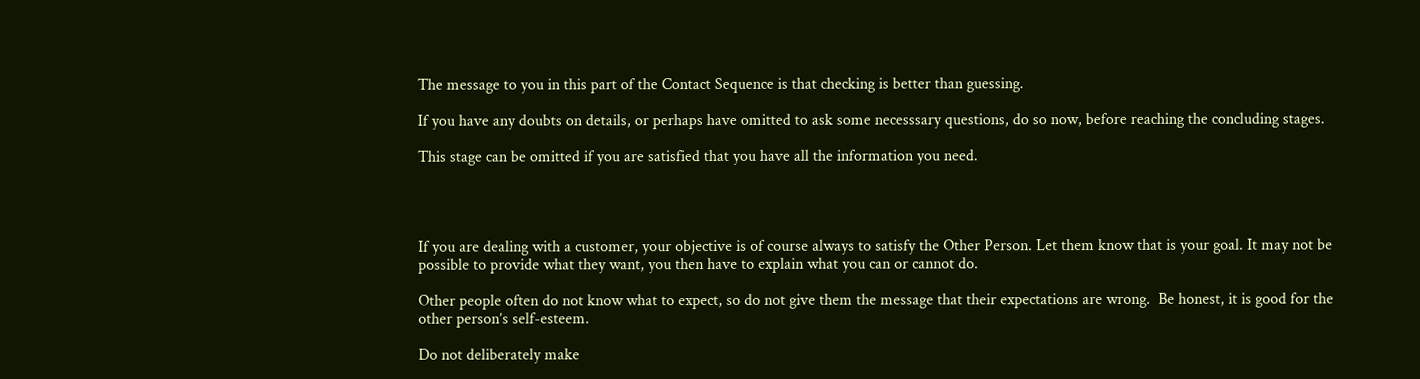The message to you in this part of the Contact Sequence is that checking is better than guessing.

If you have any doubts on details, or perhaps have omitted to ask some necesssary questions, do so now, before reaching the concluding stages.

This stage can be omitted if you are satisfied that you have all the information you need.




If you are dealing with a customer, your objective is of course always to satisfy the Other Person. Let them know that is your goal. It may not be possible to provide what they want, you then have to explain what you can or cannot do.

Other people often do not know what to expect, so do not give them the message that their expectations are wrong.  Be honest, it is good for the other person’s self-esteem.

Do not deliberately make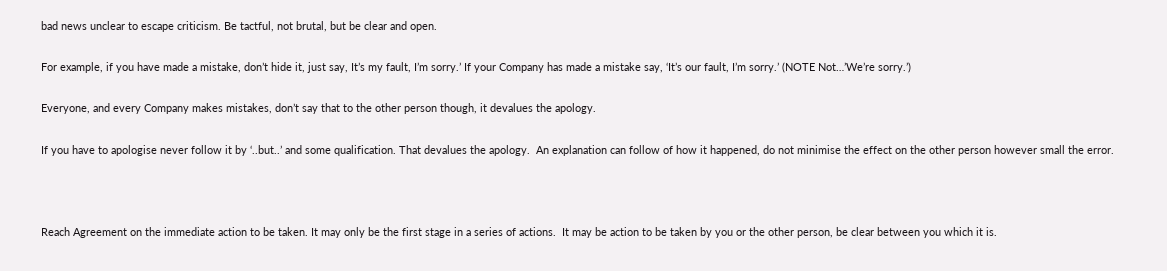bad news unclear to escape criticism. Be tactful, not brutal, but be clear and open.

For example, if you have made a mistake, don’t hide it, just say, It’s my fault, I’m sorry.’ If your Company has made a mistake say, ‘It’s our fault, I’m sorry.’ (NOTE Not…’We’re sorry.’)

Everyone, and every Company makes mistakes, don’t say that to the other person though, it devalues the apology.

If you have to apologise never follow it by ‘..but..’ and some qualification. That devalues the apology.  An explanation can follow of how it happened, do not minimise the effect on the other person however small the error.



Reach Agreement on the immediate action to be taken. It may only be the first stage in a series of actions.  It may be action to be taken by you or the other person, be clear between you which it is.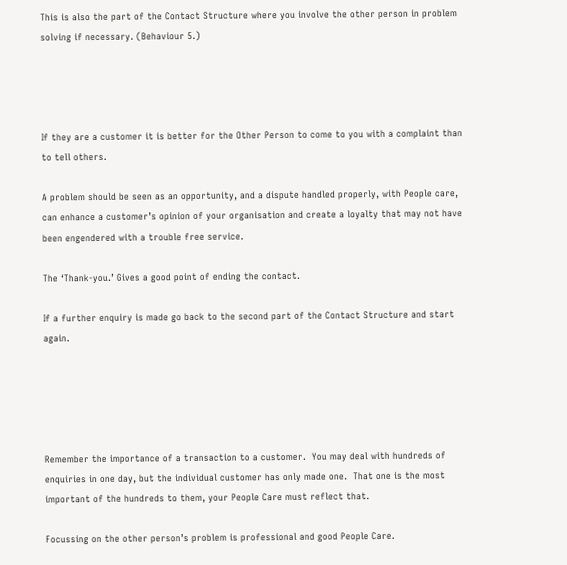This is also the part of the Contact Structure where you involve the other person in problem solving if necessary. (Behaviour 5.)




If they are a customer it is better for the Other Person to come to you with a complaint than to tell others.

A problem should be seen as an opportunity, and a dispute handled properly, with People care, can enhance a customer’s opinion of your organisation and create a loyalty that may not have been engendered with a trouble free service.

The ‘Thank-you.’ Gives a good point of ending the contact.

If a further enquiry is made go back to the second part of the Contact Structure and start again.





Remember the importance of a transaction to a customer.  You may deal with hundreds of enquiries in one day, but the individual customer has only made one.  That one is the most important of the hundreds to them, your People Care must reflect that.

Focussing on the other person’s problem is professional and good People Care.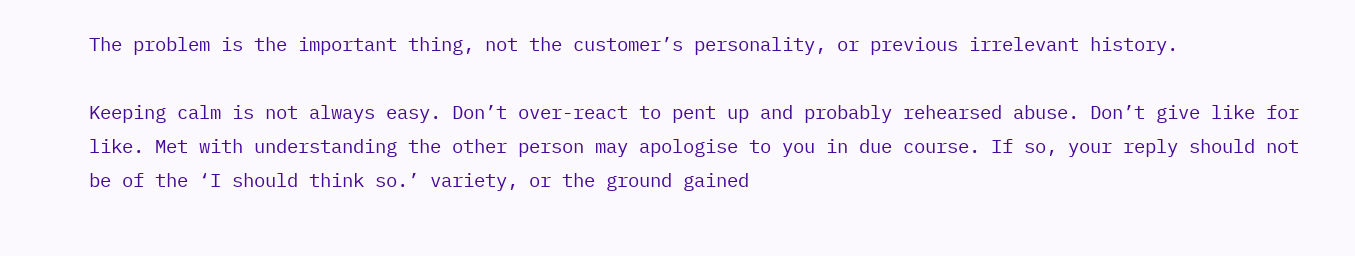The problem is the important thing, not the customer’s personality, or previous irrelevant history.

Keeping calm is not always easy. Don’t over-react to pent up and probably rehearsed abuse. Don’t give like for like. Met with understanding the other person may apologise to you in due course. If so, your reply should not be of the ‘I should think so.’ variety, or the ground gained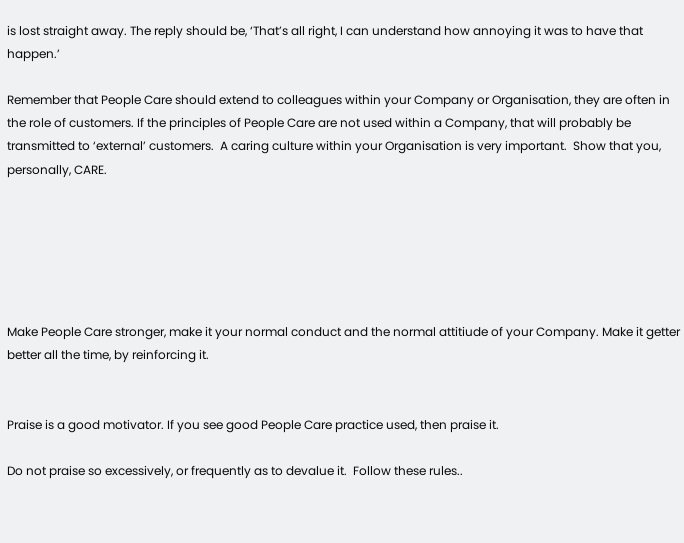is lost straight away. The reply should be, ‘That’s all right, I can understand how annoying it was to have that happen.’

Remember that People Care should extend to colleagues within your Company or Organisation, they are often in the role of customers. If the principles of People Care are not used within a Company, that will probably be transmitted to ‘external’ customers.  A caring culture within your Organisation is very important.  Show that you, personally, CARE.






Make People Care stronger, make it your normal conduct and the normal attitiude of your Company. Make it getter better all the time, by reinforcing it.


Praise is a good motivator. If you see good People Care practice used, then praise it.

Do not praise so excessively, or frequently as to devalue it.  Follow these rules..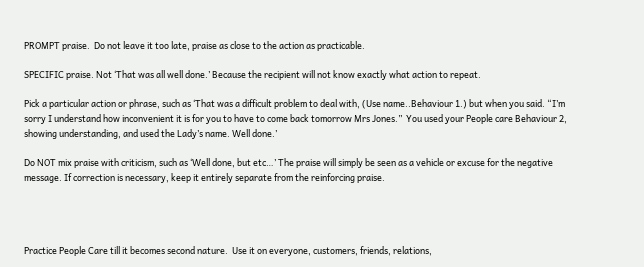PROMPT praise.  Do not leave it too late, praise as close to the action as practicable.

SPECIFIC praise. Not ‘That was all well done.’ Because the recipient will not know exactly what action to repeat.

Pick a particular action or phrase, such as ‘That was a difficult problem to deal with, (Use name..Behaviour 1.) but when you said. “I’m sorry I understand how inconvenient it is for you to have to come back tomorrow Mrs Jones.”  You used your People care Behaviour 2,  showing understanding, and used the Lady’s name. Well done.’

Do NOT mix praise with criticism, such as ‘Well done, but etc…’ The praise will simply be seen as a vehicle or excuse for the negative message. If correction is necessary, keep it entirely separate from the reinforcing praise.




Practice People Care till it becomes second nature.  Use it on everyone, customers, friends, relations,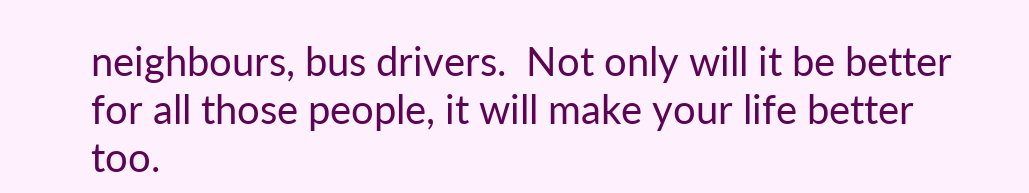neighbours, bus drivers.  Not only will it be better for all those people, it will make your life better too.